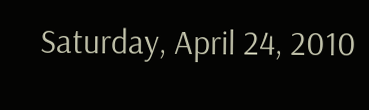Saturday, April 24, 2010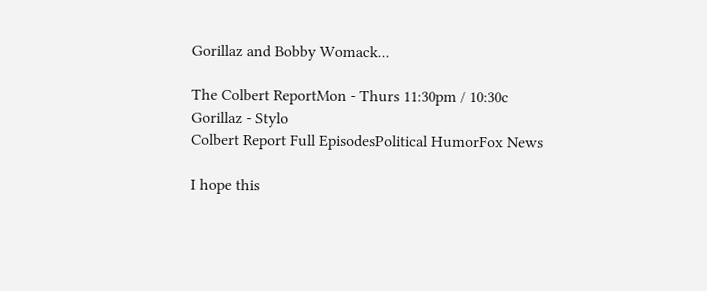Gorillaz and Bobby Womack...

The Colbert ReportMon - Thurs 11:30pm / 10:30c
Gorillaz - Stylo
Colbert Report Full EpisodesPolitical HumorFox News

I hope this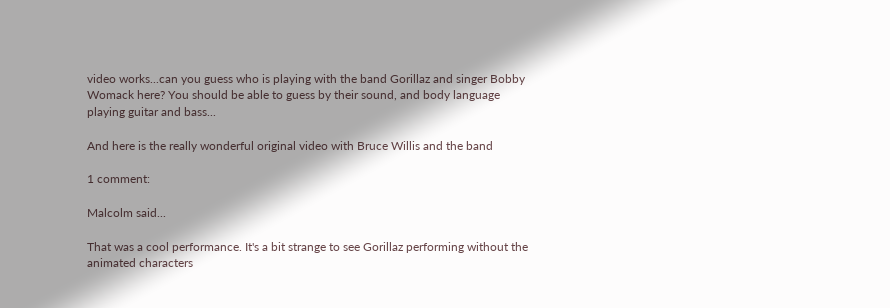video works...can you guess who is playing with the band Gorillaz and singer Bobby Womack here? You should be able to guess by their sound, and body language playing guitar and bass...

And here is the really wonderful original video with Bruce Willis and the band

1 comment:

Malcolm said...

That was a cool performance. It's a bit strange to see Gorillaz performing without the animated characters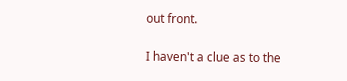out front.

I haven't a clue as to the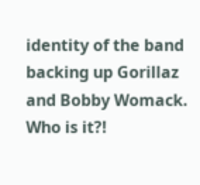identity of the band backing up Gorillaz and Bobby Womack. Who is it?!